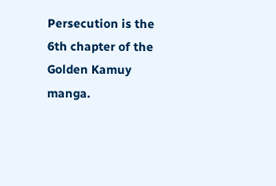Persecution is the 6th chapter of the Golden Kamuy manga.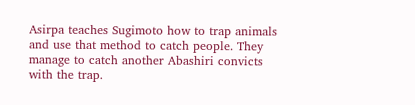Asirpa teaches Sugimoto how to trap animals and use that method to catch people. They manage to catch another Abashiri convicts with the trap.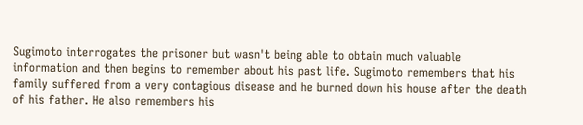Sugimoto interrogates the prisoner but wasn't being able to obtain much valuable information and then begins to remember about his past life. Sugimoto remembers that his family suffered from a very contagious disease and he burned down his house after the death of his father. He also remembers his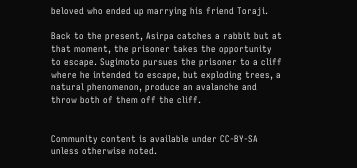beloved who ended up marrying his friend Toraji.

Back to the present, Asirpa catches a rabbit but at that moment, the prisoner takes the opportunity to escape. Sugimoto pursues the prisoner to a cliff where he intended to escape, but exploding trees, a natural phenomenon, produce an avalanche and throw both of them off the cliff.


Community content is available under CC-BY-SA unless otherwise noted.